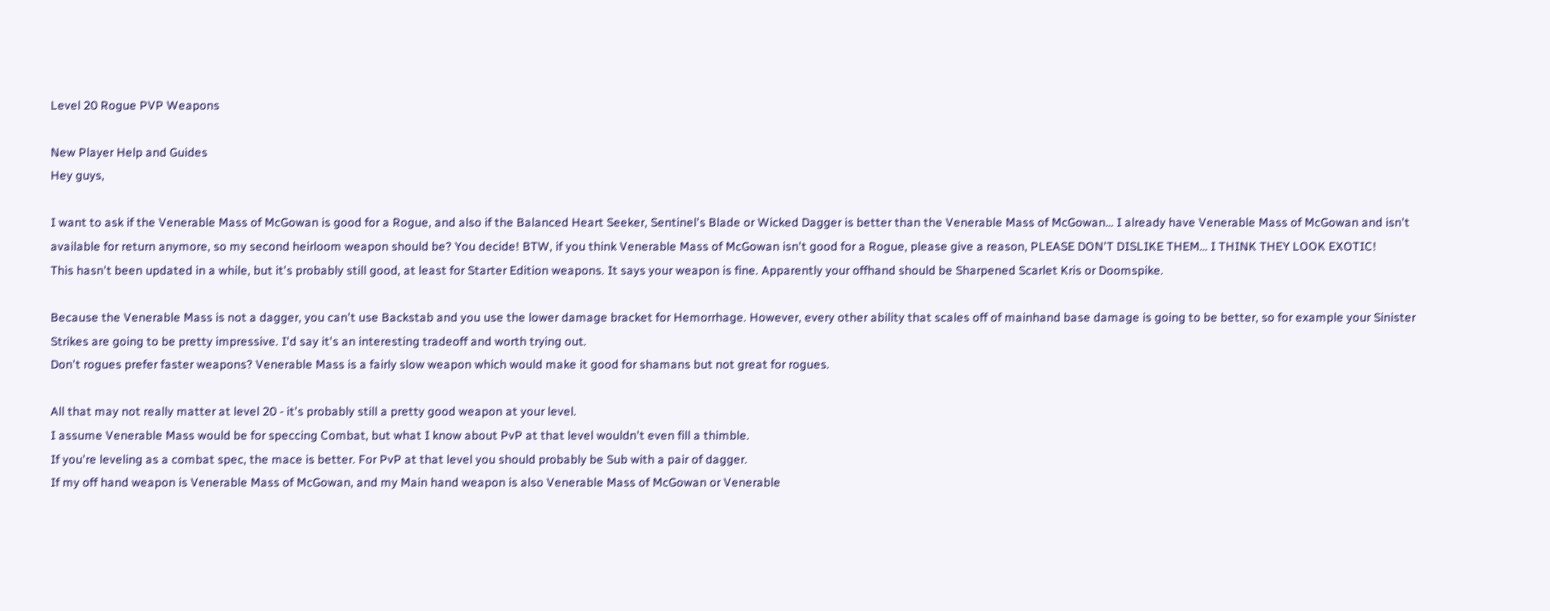Level 20 Rogue PVP Weapons

New Player Help and Guides
Hey guys,

I want to ask if the Venerable Mass of McGowan is good for a Rogue, and also if the Balanced Heart Seeker, Sentinel's Blade or Wicked Dagger is better than the Venerable Mass of McGowan… I already have Venerable Mass of McGowan and isn't available for return anymore, so my second heirloom weapon should be? You decide! BTW, if you think Venerable Mass of McGowan isn't good for a Rogue, please give a reason, PLEASE DON'T DISLIKE THEM… I THINK THEY LOOK EXOTIC!
This hasn't been updated in a while, but it's probably still good, at least for Starter Edition weapons. It says your weapon is fine. Apparently your offhand should be Sharpened Scarlet Kris or Doomspike.

Because the Venerable Mass is not a dagger, you can't use Backstab and you use the lower damage bracket for Hemorrhage. However, every other ability that scales off of mainhand base damage is going to be better, so for example your Sinister Strikes are going to be pretty impressive. I'd say it's an interesting tradeoff and worth trying out.
Don't rogues prefer faster weapons? Venerable Mass is a fairly slow weapon which would make it good for shamans but not great for rogues.

All that may not really matter at level 20 - it's probably still a pretty good weapon at your level.
I assume Venerable Mass would be for speccing Combat, but what I know about PvP at that level wouldn't even fill a thimble.
If you're leveling as a combat spec, the mace is better. For PvP at that level you should probably be Sub with a pair of dagger.
If my off hand weapon is Venerable Mass of McGowan, and my Main hand weapon is also Venerable Mass of McGowan or Venerable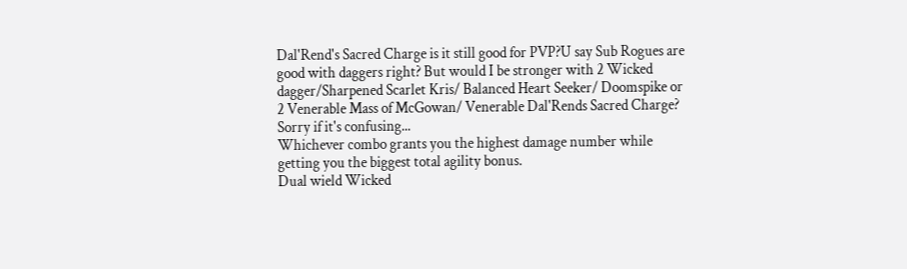Dal'Rend's Sacred Charge is it still good for PVP?U say Sub Rogues are good with daggers right? But would I be stronger with 2 Wicked dagger/Sharpened Scarlet Kris/ Balanced Heart Seeker/ Doomspike or 2 Venerable Mass of McGowan/ Venerable Dal'Rends Sacred Charge? Sorry if it's confusing...
Whichever combo grants you the highest damage number while getting you the biggest total agility bonus.
Dual wield Wicked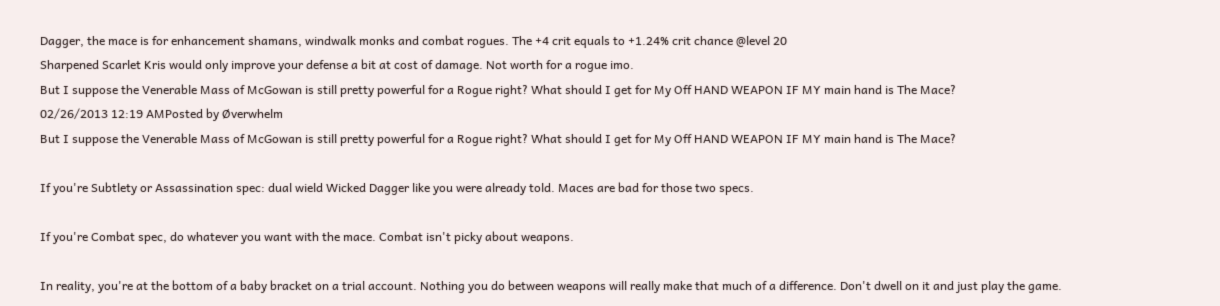Dagger, the mace is for enhancement shamans, windwalk monks and combat rogues. The +4 crit equals to +1.24% crit chance @level 20
Sharpened Scarlet Kris would only improve your defense a bit at cost of damage. Not worth for a rogue imo.
But I suppose the Venerable Mass of McGowan is still pretty powerful for a Rogue right? What should I get for My Off HAND WEAPON IF MY main hand is The Mace?
02/26/2013 12:19 AMPosted by Øverwhelm
But I suppose the Venerable Mass of McGowan is still pretty powerful for a Rogue right? What should I get for My Off HAND WEAPON IF MY main hand is The Mace?

If you're Subtlety or Assassination spec: dual wield Wicked Dagger like you were already told. Maces are bad for those two specs.

If you're Combat spec, do whatever you want with the mace. Combat isn't picky about weapons.

In reality, you're at the bottom of a baby bracket on a trial account. Nothing you do between weapons will really make that much of a difference. Don't dwell on it and just play the game.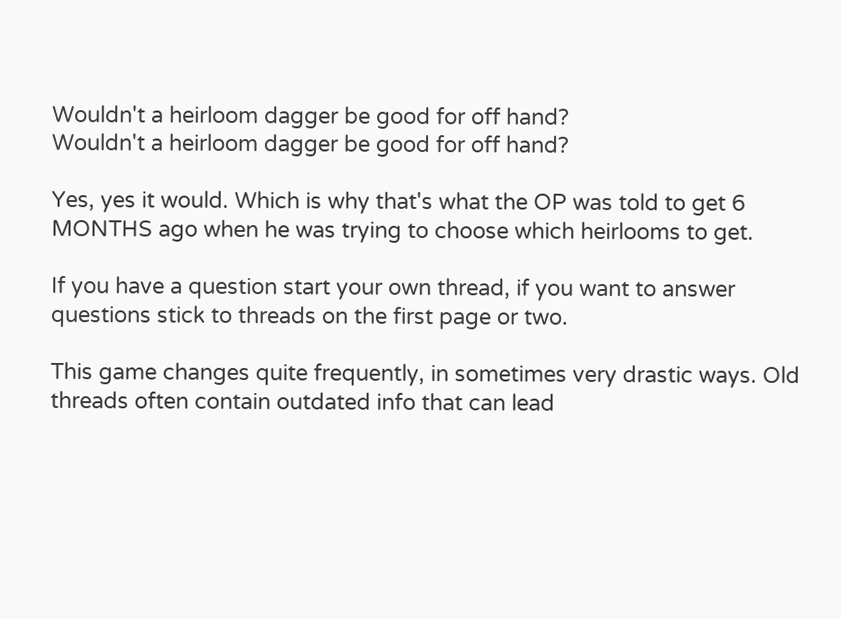Wouldn't a heirloom dagger be good for off hand?
Wouldn't a heirloom dagger be good for off hand?

Yes, yes it would. Which is why that's what the OP was told to get 6 MONTHS ago when he was trying to choose which heirlooms to get.

If you have a question start your own thread, if you want to answer questions stick to threads on the first page or two.

This game changes quite frequently, in sometimes very drastic ways. Old threads often contain outdated info that can lead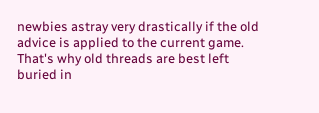newbies astray very drastically if the old advice is applied to the current game. That's why old threads are best left buried in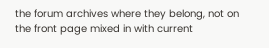the forum archives where they belong, not on the front page mixed in with current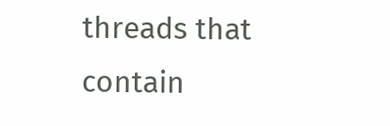threads that contain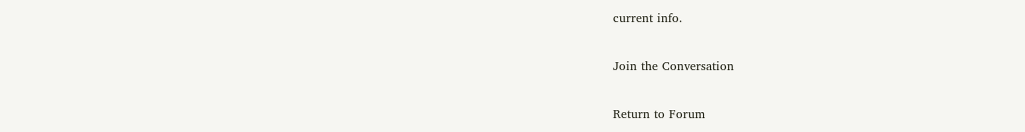current info.

Join the Conversation

Return to Forum